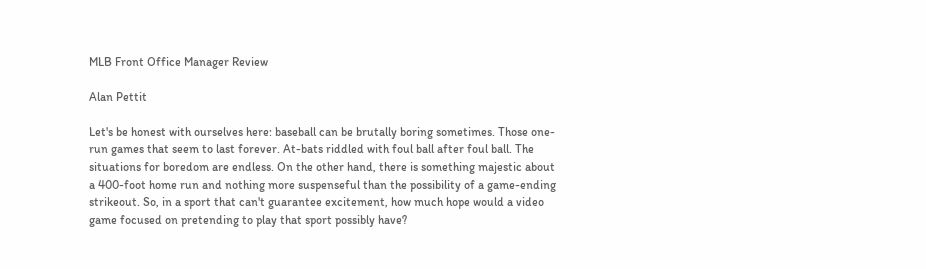MLB Front Office Manager Review

Alan Pettit

Let's be honest with ourselves here: baseball can be brutally boring sometimes. Those one-run games that seem to last forever. At-bats riddled with foul ball after foul ball. The situations for boredom are endless. On the other hand, there is something majestic about a 400-foot home run and nothing more suspenseful than the possibility of a game-ending strikeout. So, in a sport that can't guarantee excitement, how much hope would a video game focused on pretending to play that sport possibly have?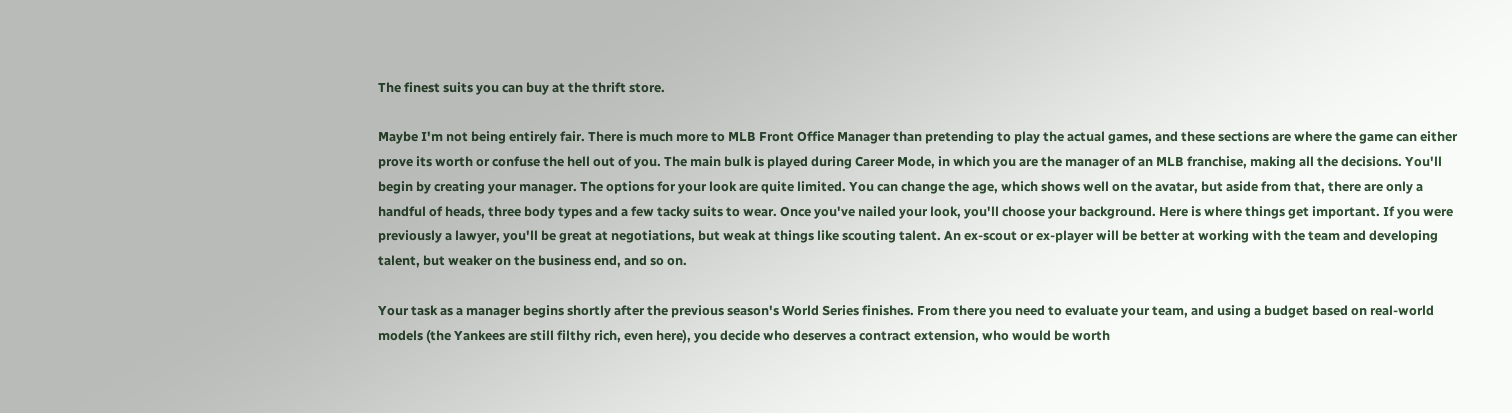The finest suits you can buy at the thrift store.

Maybe I'm not being entirely fair. There is much more to MLB Front Office Manager than pretending to play the actual games, and these sections are where the game can either prove its worth or confuse the hell out of you. The main bulk is played during Career Mode, in which you are the manager of an MLB franchise, making all the decisions. You'll begin by creating your manager. The options for your look are quite limited. You can change the age, which shows well on the avatar, but aside from that, there are only a handful of heads, three body types and a few tacky suits to wear. Once you've nailed your look, you'll choose your background. Here is where things get important. If you were previously a lawyer, you'll be great at negotiations, but weak at things like scouting talent. An ex-scout or ex-player will be better at working with the team and developing talent, but weaker on the business end, and so on.

Your task as a manager begins shortly after the previous season's World Series finishes. From there you need to evaluate your team, and using a budget based on real-world models (the Yankees are still filthy rich, even here), you decide who deserves a contract extension, who would be worth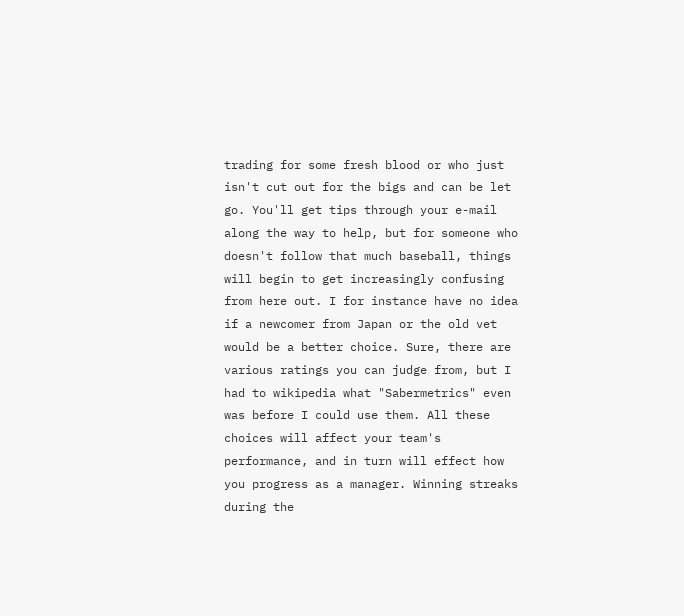trading for some fresh blood or who just isn't cut out for the bigs and can be let go. You'll get tips through your e-mail along the way to help, but for someone who doesn't follow that much baseball, things will begin to get increasingly confusing from here out. I for instance have no idea if a newcomer from Japan or the old vet would be a better choice. Sure, there are various ratings you can judge from, but I had to wikipedia what "Sabermetrics" even was before I could use them. All these choices will affect your team's performance, and in turn will effect how you progress as a manager. Winning streaks during the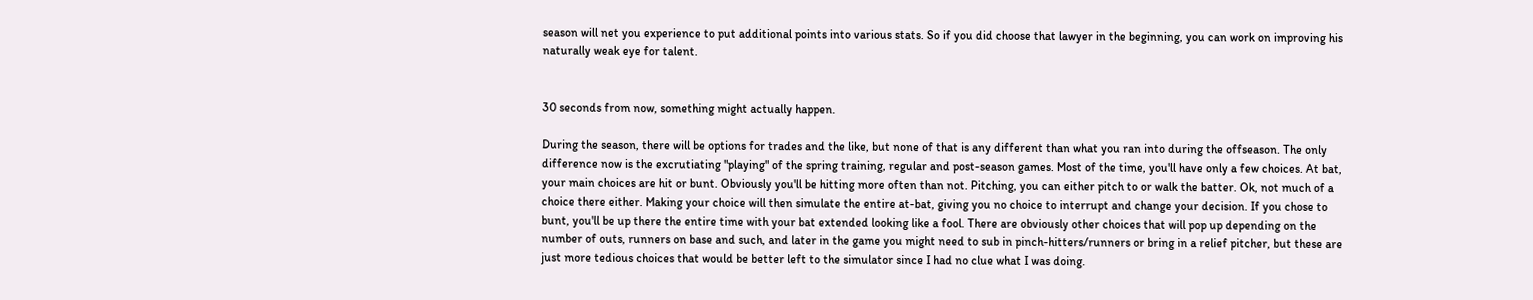season will net you experience to put additional points into various stats. So if you did choose that lawyer in the beginning, you can work on improving his naturally weak eye for talent.


30 seconds from now, something might actually happen.

During the season, there will be options for trades and the like, but none of that is any different than what you ran into during the offseason. The only difference now is the excrutiating "playing" of the spring training, regular and post-season games. Most of the time, you'll have only a few choices. At bat, your main choices are hit or bunt. Obviously you'll be hitting more often than not. Pitching, you can either pitch to or walk the batter. Ok, not much of a choice there either. Making your choice will then simulate the entire at-bat, giving you no choice to interrupt and change your decision. If you chose to bunt, you'll be up there the entire time with your bat extended looking like a fool. There are obviously other choices that will pop up depending on the number of outs, runners on base and such, and later in the game you might need to sub in pinch-hitters/runners or bring in a relief pitcher, but these are just more tedious choices that would be better left to the simulator since I had no clue what I was doing.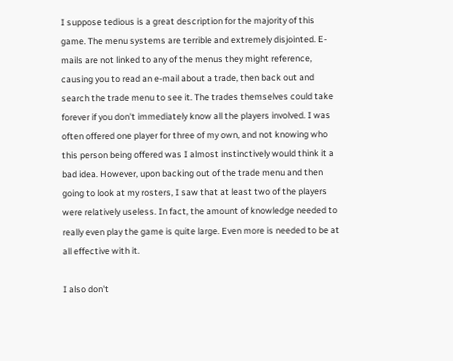I suppose tedious is a great description for the majority of this game. The menu systems are terrible and extremely disjointed. E-mails are not linked to any of the menus they might reference, causing you to read an e-mail about a trade, then back out and search the trade menu to see it. The trades themselves could take forever if you don't immediately know all the players involved. I was often offered one player for three of my own, and not knowing who this person being offered was I almost instinctively would think it a bad idea. However, upon backing out of the trade menu and then going to look at my rosters, I saw that at least two of the players were relatively useless. In fact, the amount of knowledge needed to really even play the game is quite large. Even more is needed to be at all effective with it.

I also don't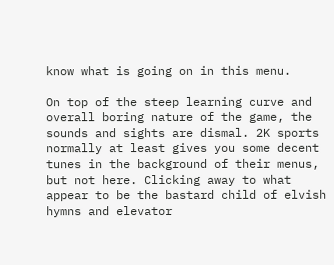know what is going on in this menu.

On top of the steep learning curve and overall boring nature of the game, the sounds and sights are dismal. 2K sports normally at least gives you some decent tunes in the background of their menus, but not here. Clicking away to what appear to be the bastard child of elvish hymns and elevator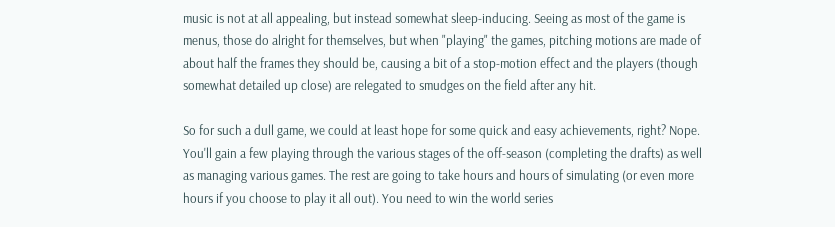music is not at all appealing, but instead somewhat sleep-inducing. Seeing as most of the game is menus, those do alright for themselves, but when "playing" the games, pitching motions are made of about half the frames they should be, causing a bit of a stop-motion effect and the players (though somewhat detailed up close) are relegated to smudges on the field after any hit.

So for such a dull game, we could at least hope for some quick and easy achievements, right? Nope. You'll gain a few playing through the various stages of the off-season (completing the drafts) as well as managing various games. The rest are going to take hours and hours of simulating (or even more hours if you choose to play it all out). You need to win the world series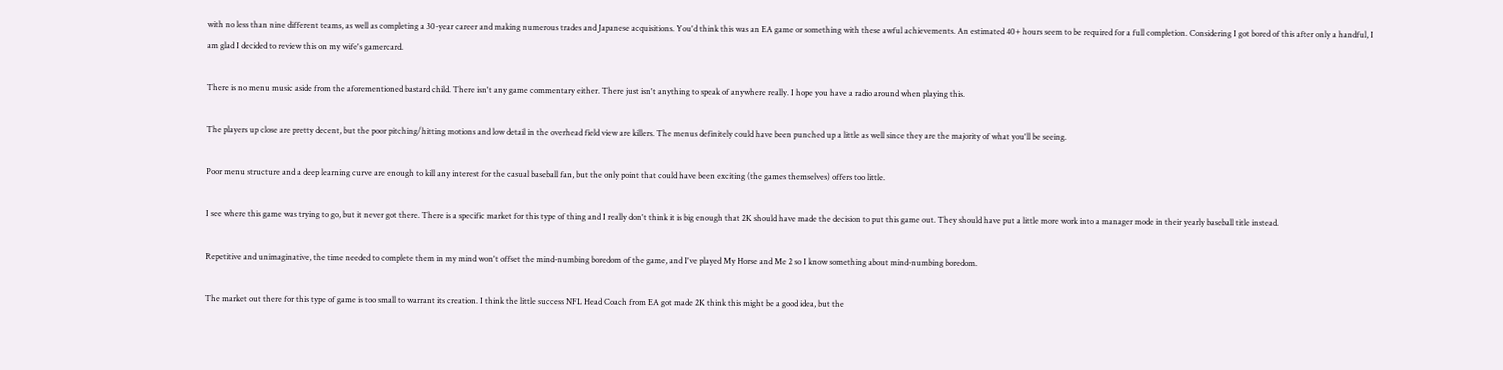with no less than nine different teams, as well as completing a 30-year career and making numerous trades and Japanese acquisitions. You'd think this was an EA game or something with these awful achievements. An estimated 40+ hours seem to be required for a full completion. Considering I got bored of this after only a handful, I am glad I decided to review this on my wife's gamercard.

There is no menu music aside from the aforementioned bastard child. There isn't any game commentary either. There just isn't anything to speak of anywhere really. I hope you have a radio around when playing this.

The players up close are pretty decent, but the poor pitching/hitting motions and low detail in the overhead field view are killers. The menus definitely could have been punched up a little as well since they are the majority of what you'll be seeing.

Poor menu structure and a deep learning curve are enough to kill any interest for the casual baseball fan, but the only point that could have been exciting (the games themselves) offers too little.

I see where this game was trying to go, but it never got there. There is a specific market for this type of thing and I really don't think it is big enough that 2K should have made the decision to put this game out. They should have put a little more work into a manager mode in their yearly baseball title instead.

Repetitive and unimaginative, the time needed to complete them in my mind won't offset the mind-numbing boredom of the game, and I've played My Horse and Me 2 so I know something about mind-numbing boredom.

The market out there for this type of game is too small to warrant its creation. I think the little success NFL Head Coach from EA got made 2K think this might be a good idea, but the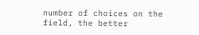number of choices on the field, the better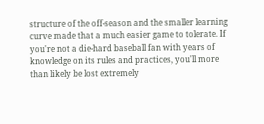structure of the off-season and the smaller learning curve made that a much easier game to tolerate. If you're not a die-hard baseball fan with years of knowledge on its rules and practices, you'll more than likely be lost extremely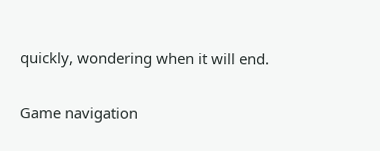quickly, wondering when it will end.

Game navigation